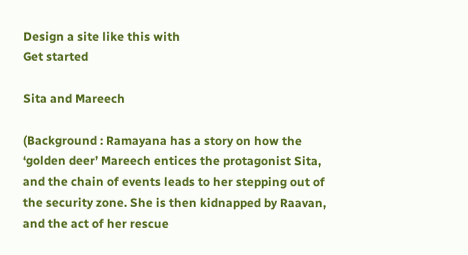Design a site like this with
Get started

Sita and Mareech

(Background : Ramayana has a story on how the ‘golden deer’ Mareech entices the protagonist Sita, and the chain of events leads to her stepping out of the security zone. She is then kidnapped by Raavan, and the act of her rescue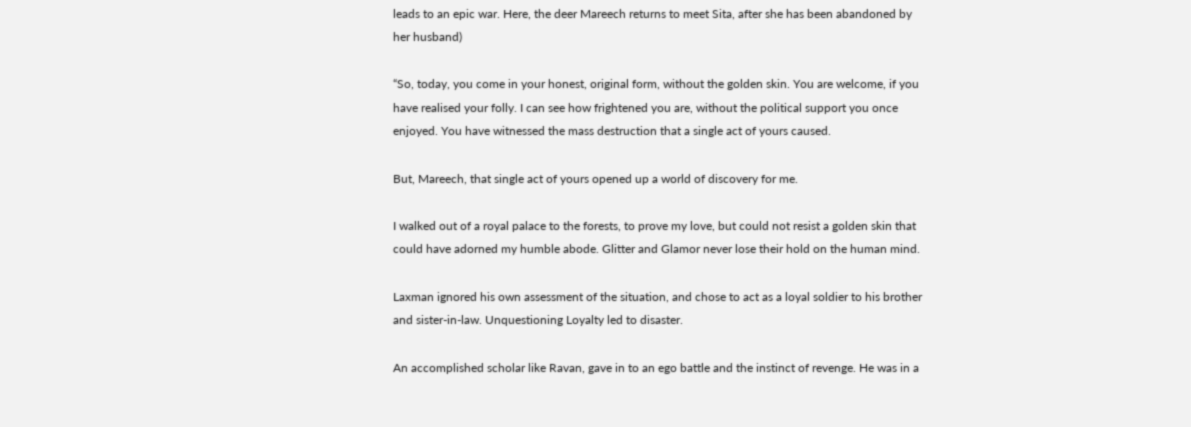leads to an epic war. Here, the deer Mareech returns to meet Sita, after she has been abandoned by her husband)

“So, today, you come in your honest, original form, without the golden skin. You are welcome, if you have realised your folly. I can see how frightened you are, without the political support you once enjoyed. You have witnessed the mass destruction that a single act of yours caused.

But, Mareech, that single act of yours opened up a world of discovery for me.

I walked out of a royal palace to the forests, to prove my love, but could not resist a golden skin that could have adorned my humble abode. Glitter and Glamor never lose their hold on the human mind.

Laxman ignored his own assessment of the situation, and chose to act as a loyal soldier to his brother and sister-in-law. Unquestioning Loyalty led to disaster.

An accomplished scholar like Ravan, gave in to an ego battle and the instinct of revenge. He was in a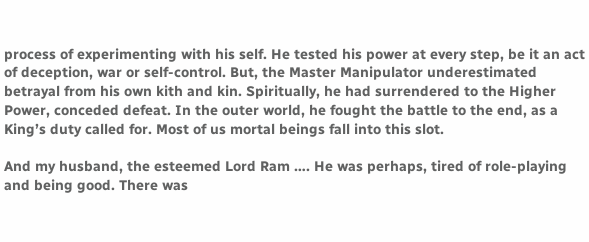process of experimenting with his self. He tested his power at every step, be it an act of deception, war or self-control. But, the Master Manipulator underestimated betrayal from his own kith and kin. Spiritually, he had surrendered to the Higher Power, conceded defeat. In the outer world, he fought the battle to the end, as a King’s duty called for. Most of us mortal beings fall into this slot.

And my husband, the esteemed Lord Ram …. He was perhaps, tired of role-playing and being good. There was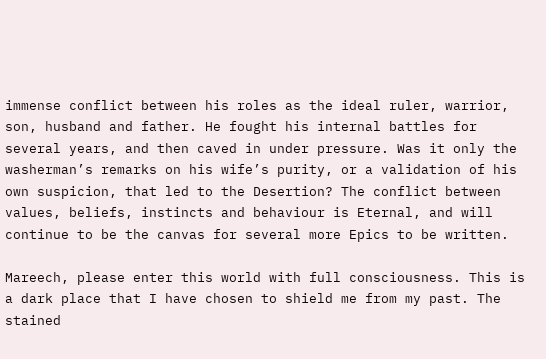immense conflict between his roles as the ideal ruler, warrior, son, husband and father. He fought his internal battles for several years, and then caved in under pressure. Was it only the washerman’s remarks on his wife’s purity, or a validation of his own suspicion, that led to the Desertion? The conflict between values, beliefs, instincts and behaviour is Eternal, and will continue to be the canvas for several more Epics to be written.

Mareech, please enter this world with full consciousness. This is a dark place that I have chosen to shield me from my past. The stained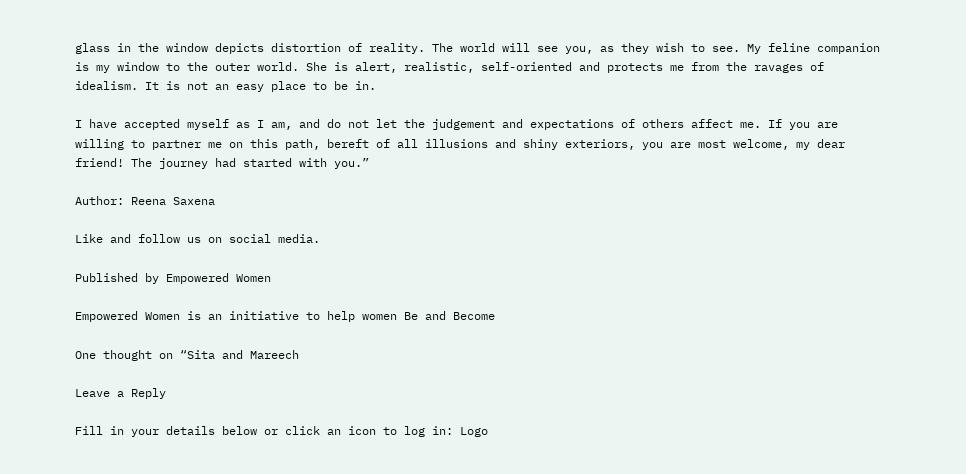glass in the window depicts distortion of reality. The world will see you, as they wish to see. My feline companion is my window to the outer world. She is alert, realistic, self-oriented and protects me from the ravages of idealism. It is not an easy place to be in.

I have accepted myself as I am, and do not let the judgement and expectations of others affect me. If you are willing to partner me on this path, bereft of all illusions and shiny exteriors, you are most welcome, my dear friend! The journey had started with you.”

Author: Reena Saxena

Like and follow us on social media.

Published by Empowered Women

Empowered Women is an initiative to help women Be and Become

One thought on “Sita and Mareech

Leave a Reply

Fill in your details below or click an icon to log in: Logo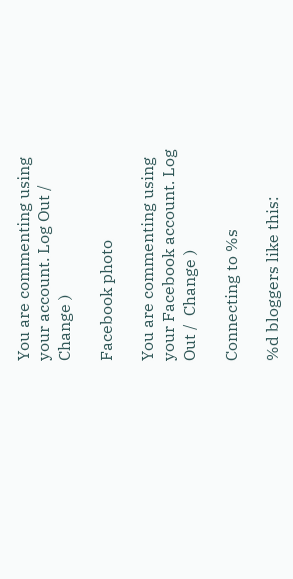You are commenting using your account. Log Out /  Change )

Facebook photo

You are commenting using your Facebook account. Log Out /  Change )

Connecting to %s

%d bloggers like this: